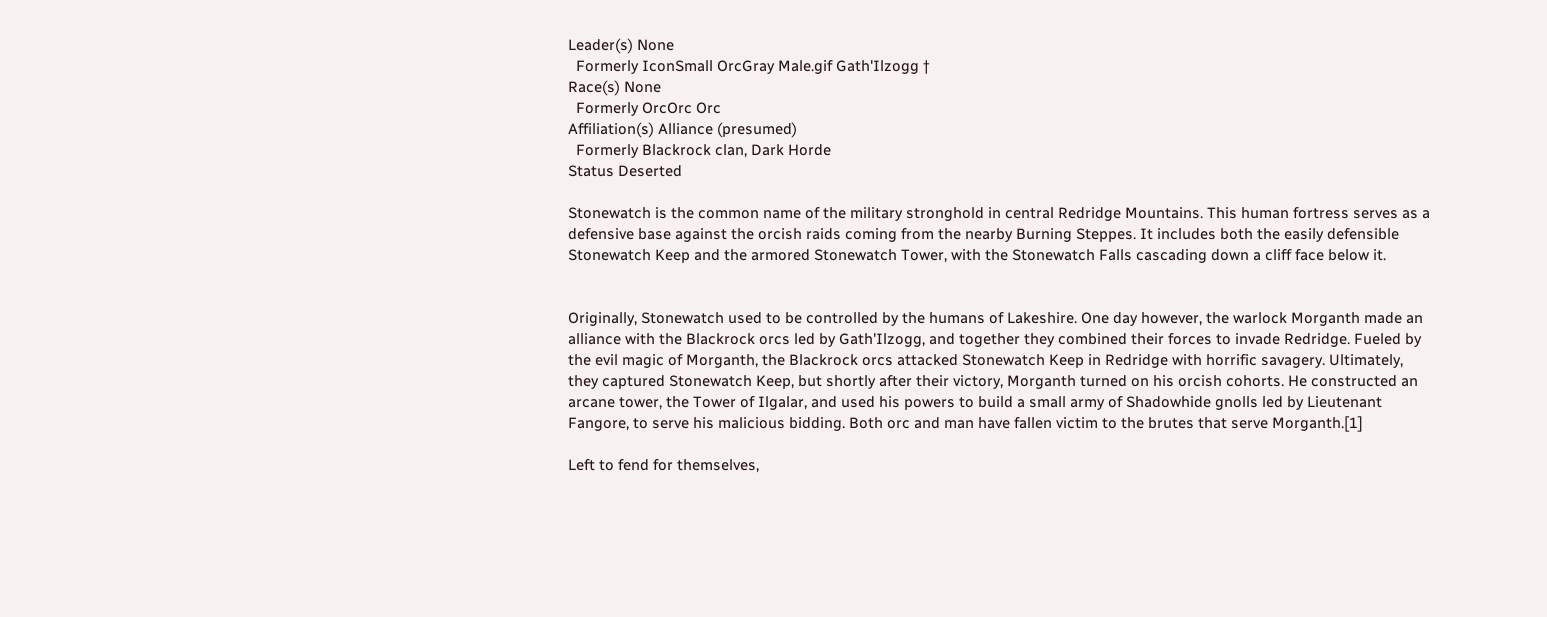Leader(s) None
  Formerly IconSmall OrcGray Male.gif Gath'Ilzogg †
Race(s) None
  Formerly OrcOrc Orc
Affiliation(s) Alliance (presumed)
  Formerly Blackrock clan, Dark Horde
Status Deserted

Stonewatch is the common name of the military stronghold in central Redridge Mountains. This human fortress serves as a defensive base against the orcish raids coming from the nearby Burning Steppes. It includes both the easily defensible Stonewatch Keep and the armored Stonewatch Tower, with the Stonewatch Falls cascading down a cliff face below it.


Originally, Stonewatch used to be controlled by the humans of Lakeshire. One day however, the warlock Morganth made an alliance with the Blackrock orcs led by Gath'Ilzogg, and together they combined their forces to invade Redridge. Fueled by the evil magic of Morganth, the Blackrock orcs attacked Stonewatch Keep in Redridge with horrific savagery. Ultimately, they captured Stonewatch Keep, but shortly after their victory, Morganth turned on his orcish cohorts. He constructed an arcane tower, the Tower of Ilgalar, and used his powers to build a small army of Shadowhide gnolls led by Lieutenant Fangore, to serve his malicious bidding. Both orc and man have fallen victim to the brutes that serve Morganth.[1]

Left to fend for themselves,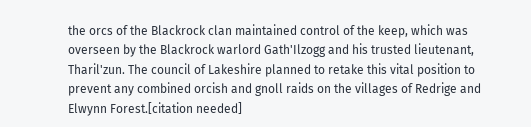the orcs of the Blackrock clan maintained control of the keep, which was overseen by the Blackrock warlord Gath'Ilzogg and his trusted lieutenant, Tharil'zun. The council of Lakeshire planned to retake this vital position to prevent any combined orcish and gnoll raids on the villages of Redrige and Elwynn Forest.[citation needed]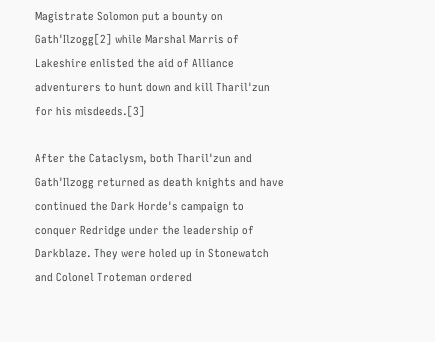Magistrate Solomon put a bounty on Gath'Ilzogg[2] while Marshal Marris of Lakeshire enlisted the aid of Alliance adventurers to hunt down and kill Tharil'zun for his misdeeds.[3]

After the Cataclysm, both Tharil'zun and Gath'Ilzogg returned as death knights and have continued the Dark Horde's campaign to conquer Redridge under the leadership of Darkblaze. They were holed up in Stonewatch and Colonel Troteman ordered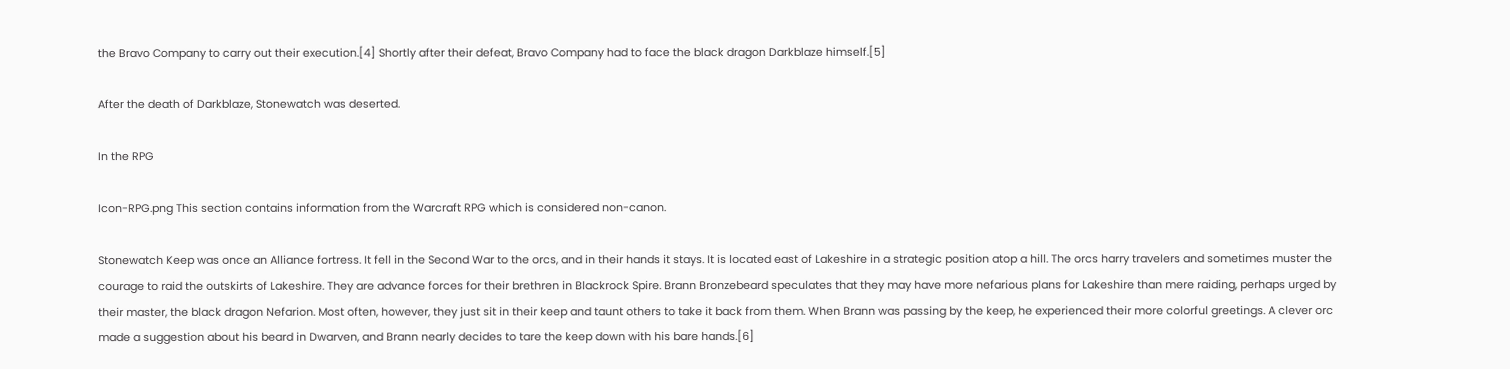the Bravo Company to carry out their execution.[4] Shortly after their defeat, Bravo Company had to face the black dragon Darkblaze himself.[5]

After the death of Darkblaze, Stonewatch was deserted.

In the RPG

Icon-RPG.png This section contains information from the Warcraft RPG which is considered non-canon.

Stonewatch Keep was once an Alliance fortress. It fell in the Second War to the orcs, and in their hands it stays. It is located east of Lakeshire in a strategic position atop a hill. The orcs harry travelers and sometimes muster the courage to raid the outskirts of Lakeshire. They are advance forces for their brethren in Blackrock Spire. Brann Bronzebeard speculates that they may have more nefarious plans for Lakeshire than mere raiding, perhaps urged by their master, the black dragon Nefarion. Most often, however, they just sit in their keep and taunt others to take it back from them. When Brann was passing by the keep, he experienced their more colorful greetings. A clever orc made a suggestion about his beard in Dwarven, and Brann nearly decides to tare the keep down with his bare hands.[6]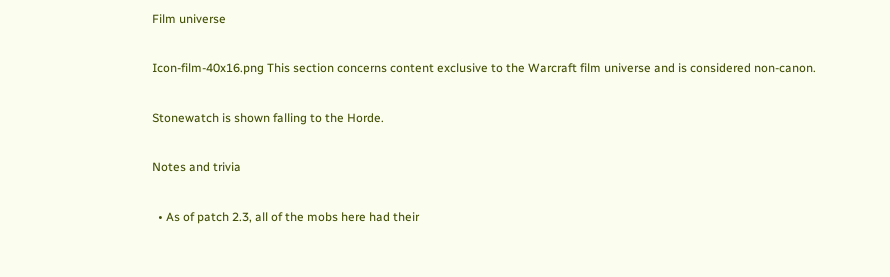Film universe

Icon-film-40x16.png This section concerns content exclusive to the Warcraft film universe and is considered non-canon.

Stonewatch is shown falling to the Horde.

Notes and trivia

  • As of patch 2.3, all of the mobs here had their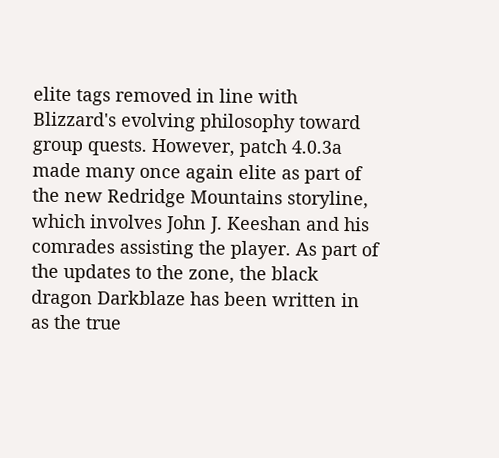elite tags removed in line with Blizzard's evolving philosophy toward group quests. However, patch 4.0.3a made many once again elite as part of the new Redridge Mountains storyline, which involves John J. Keeshan and his comrades assisting the player. As part of the updates to the zone, the black dragon Darkblaze has been written in as the true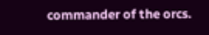commander of the orcs.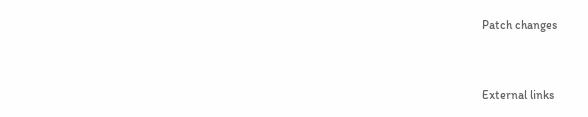Patch changes


External links